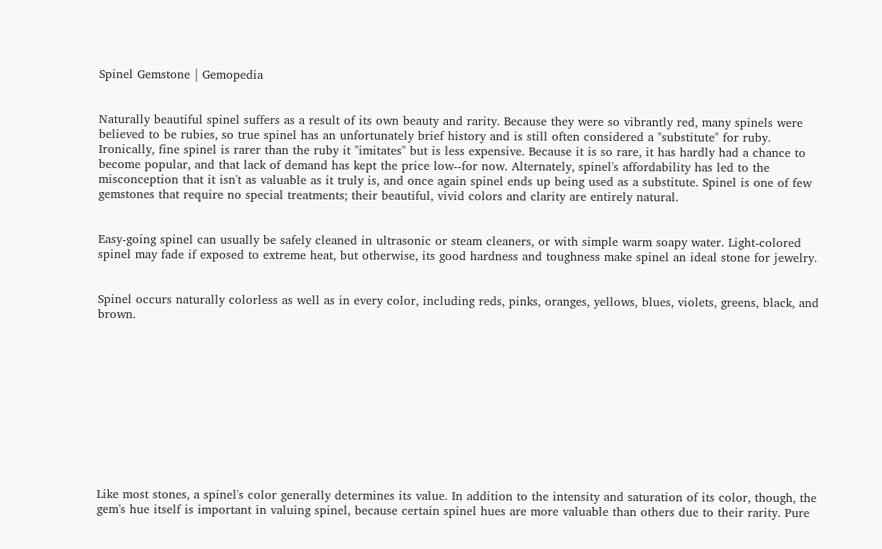Spinel Gemstone | Gemopedia


Naturally beautiful spinel suffers as a result of its own beauty and rarity. Because they were so vibrantly red, many spinels were believed to be rubies, so true spinel has an unfortunately brief history and is still often considered a "substitute" for ruby. Ironically, fine spinel is rarer than the ruby it "imitates" but is less expensive. Because it is so rare, it has hardly had a chance to become popular, and that lack of demand has kept the price low--for now. Alternately, spinel's affordability has led to the misconception that it isn't as valuable as it truly is, and once again spinel ends up being used as a substitute. Spinel is one of few gemstones that require no special treatments; their beautiful, vivid colors and clarity are entirely natural.


Easy-going spinel can usually be safely cleaned in ultrasonic or steam cleaners, or with simple warm soapy water. Light-colored spinel may fade if exposed to extreme heat, but otherwise, its good hardness and toughness make spinel an ideal stone for jewelry.


Spinel occurs naturally colorless as well as in every color, including reds, pinks, oranges, yellows, blues, violets, greens, black, and brown.











Like most stones, a spinel's color generally determines its value. In addition to the intensity and saturation of its color, though, the gem's hue itself is important in valuing spinel, because certain spinel hues are more valuable than others due to their rarity. Pure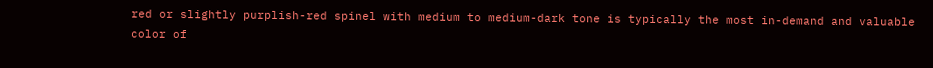red or slightly purplish-red spinel with medium to medium-dark tone is typically the most in-demand and valuable color of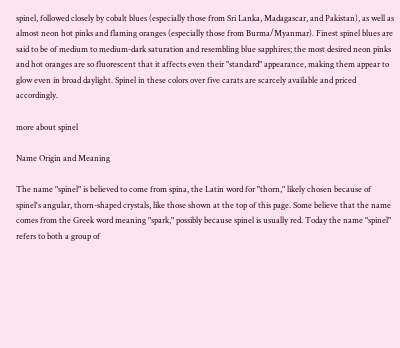spinel, followed closely by cobalt blues (especially those from Sri Lanka, Madagascar, and Pakistan), as well as almost neon hot pinks and flaming oranges (especially those from Burma/Myanmar). Finest spinel blues are said to be of medium to medium-dark saturation and resembling blue sapphires; the most desired neon pinks and hot oranges are so fluorescent that it affects even their "standard" appearance, making them appear to glow even in broad daylight. Spinel in these colors over five carats are scarcely available and priced accordingly.

more about spinel

Name Origin and Meaning

The name "spinel" is believed to come from spina, the Latin word for "thorn," likely chosen because of spinel's angular, thorn-shaped crystals, like those shown at the top of this page. Some believe that the name comes from the Greek word meaning "spark," possibly because spinel is usually red. Today the name "spinel" refers to both a group of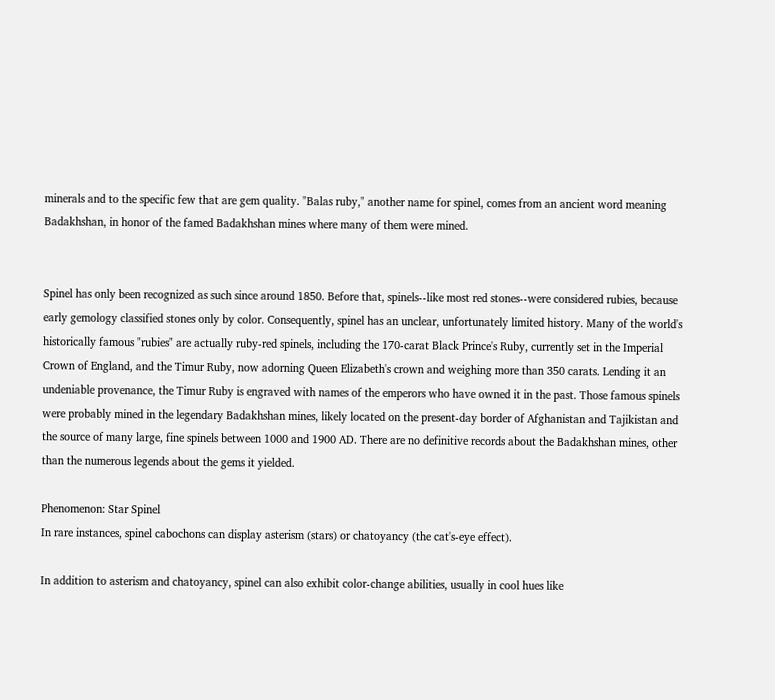minerals and to the specific few that are gem quality. "Balas ruby," another name for spinel, comes from an ancient word meaning Badakhshan, in honor of the famed Badakhshan mines where many of them were mined.


Spinel has only been recognized as such since around 1850. Before that, spinels--like most red stones--were considered rubies, because early gemology classified stones only by color. Consequently, spinel has an unclear, unfortunately limited history. Many of the world's historically famous "rubies" are actually ruby-red spinels, including the 170-carat Black Prince's Ruby, currently set in the Imperial Crown of England, and the Timur Ruby, now adorning Queen Elizabeth's crown and weighing more than 350 carats. Lending it an undeniable provenance, the Timur Ruby is engraved with names of the emperors who have owned it in the past. Those famous spinels were probably mined in the legendary Badakhshan mines, likely located on the present-day border of Afghanistan and Tajikistan and the source of many large, fine spinels between 1000 and 1900 AD. There are no definitive records about the Badakhshan mines, other than the numerous legends about the gems it yielded.

Phenomenon: Star Spinel
In rare instances, spinel cabochons can display asterism (stars) or chatoyancy (the cat's-eye effect).

In addition to asterism and chatoyancy, spinel can also exhibit color-change abilities, usually in cool hues like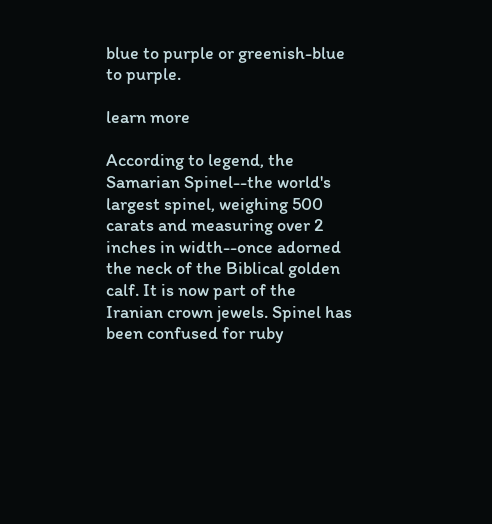blue to purple or greenish-blue to purple.

learn more

According to legend, the Samarian Spinel--the world's largest spinel, weighing 500 carats and measuring over 2 inches in width--once adorned the neck of the Biblical golden calf. It is now part of the Iranian crown jewels. Spinel has been confused for ruby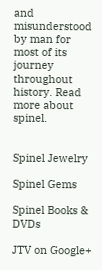and misunderstood by man for most of its journey throughout history. Read more about spinel.


Spinel Jewelry

Spinel Gems

Spinel Books & DVDs

JTV on Google+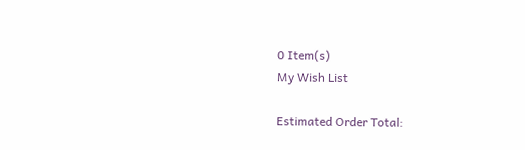0 Item(s)
My Wish List

Estimated Order Total: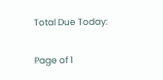Total Due Today:

Page of 1